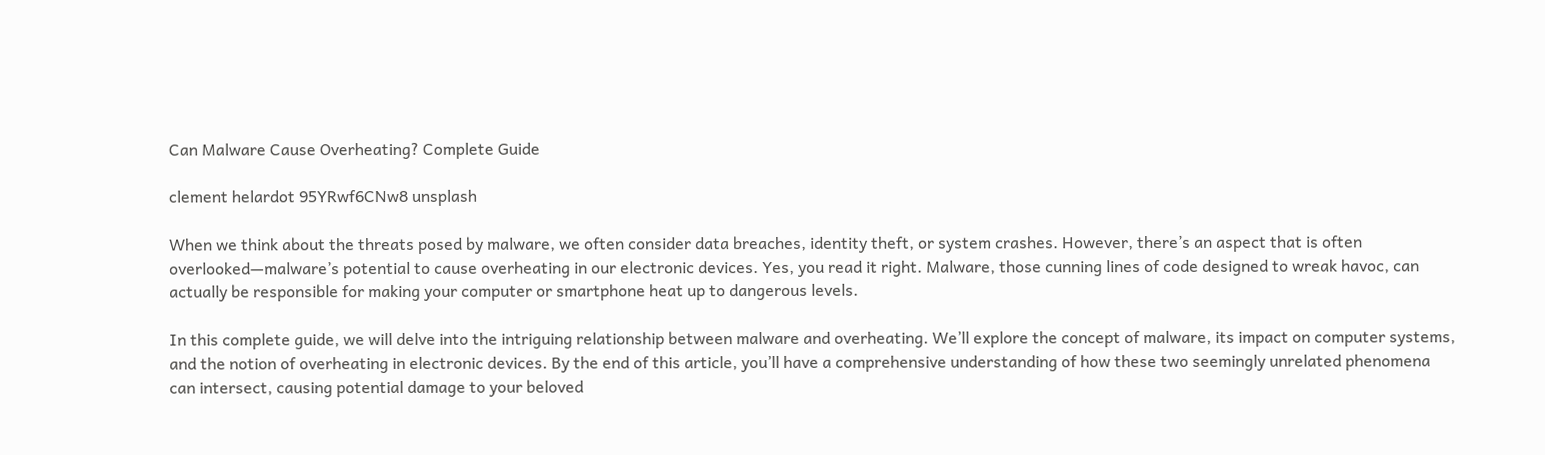Can Malware Cause Overheating? Complete Guide

clement helardot 95YRwf6CNw8 unsplash

When we think about the threats posed by malware, we often consider data breaches, identity theft, or system crashes. However, there’s an aspect that is often overlooked—malware’s potential to cause overheating in our electronic devices. Yes, you read it right. Malware, those cunning lines of code designed to wreak havoc, can actually be responsible for making your computer or smartphone heat up to dangerous levels.

In this complete guide, we will delve into the intriguing relationship between malware and overheating. We’ll explore the concept of malware, its impact on computer systems, and the notion of overheating in electronic devices. By the end of this article, you’ll have a comprehensive understanding of how these two seemingly unrelated phenomena can intersect, causing potential damage to your beloved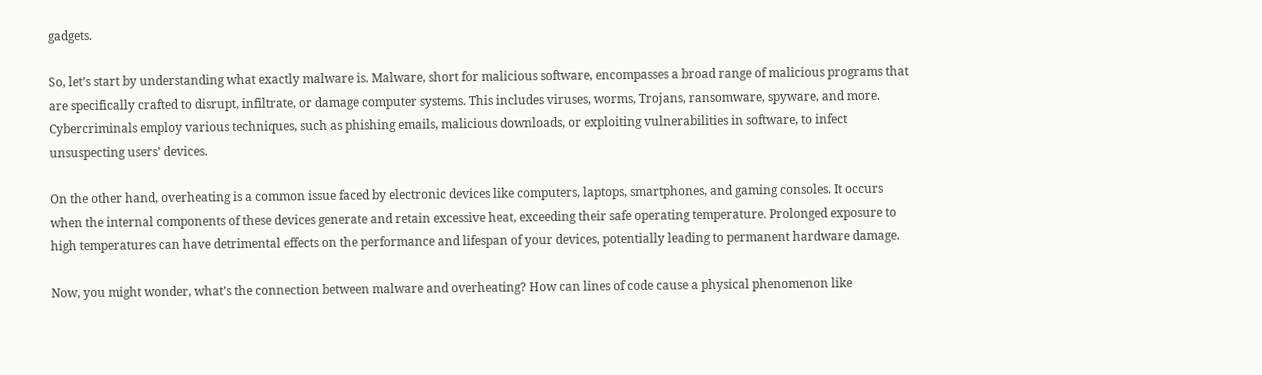gadgets.

So, let’s start by understanding what exactly malware is. Malware, short for malicious software, encompasses a broad range of malicious programs that are specifically crafted to disrupt, infiltrate, or damage computer systems. This includes viruses, worms, Trojans, ransomware, spyware, and more. Cybercriminals employ various techniques, such as phishing emails, malicious downloads, or exploiting vulnerabilities in software, to infect unsuspecting users’ devices.

On the other hand, overheating is a common issue faced by electronic devices like computers, laptops, smartphones, and gaming consoles. It occurs when the internal components of these devices generate and retain excessive heat, exceeding their safe operating temperature. Prolonged exposure to high temperatures can have detrimental effects on the performance and lifespan of your devices, potentially leading to permanent hardware damage.

Now, you might wonder, what’s the connection between malware and overheating? How can lines of code cause a physical phenomenon like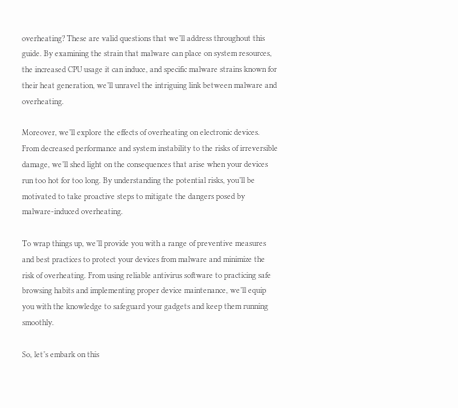overheating? These are valid questions that we’ll address throughout this guide. By examining the strain that malware can place on system resources, the increased CPU usage it can induce, and specific malware strains known for their heat generation, we’ll unravel the intriguing link between malware and overheating.

Moreover, we’ll explore the effects of overheating on electronic devices. From decreased performance and system instability to the risks of irreversible damage, we’ll shed light on the consequences that arise when your devices run too hot for too long. By understanding the potential risks, you’ll be motivated to take proactive steps to mitigate the dangers posed by malware-induced overheating.

To wrap things up, we’ll provide you with a range of preventive measures and best practices to protect your devices from malware and minimize the risk of overheating. From using reliable antivirus software to practicing safe browsing habits and implementing proper device maintenance, we’ll equip you with the knowledge to safeguard your gadgets and keep them running smoothly.

So, let’s embark on this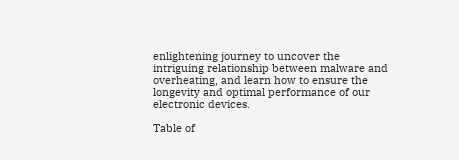enlightening journey to uncover the intriguing relationship between malware and overheating, and learn how to ensure the longevity and optimal performance of our electronic devices.

Table of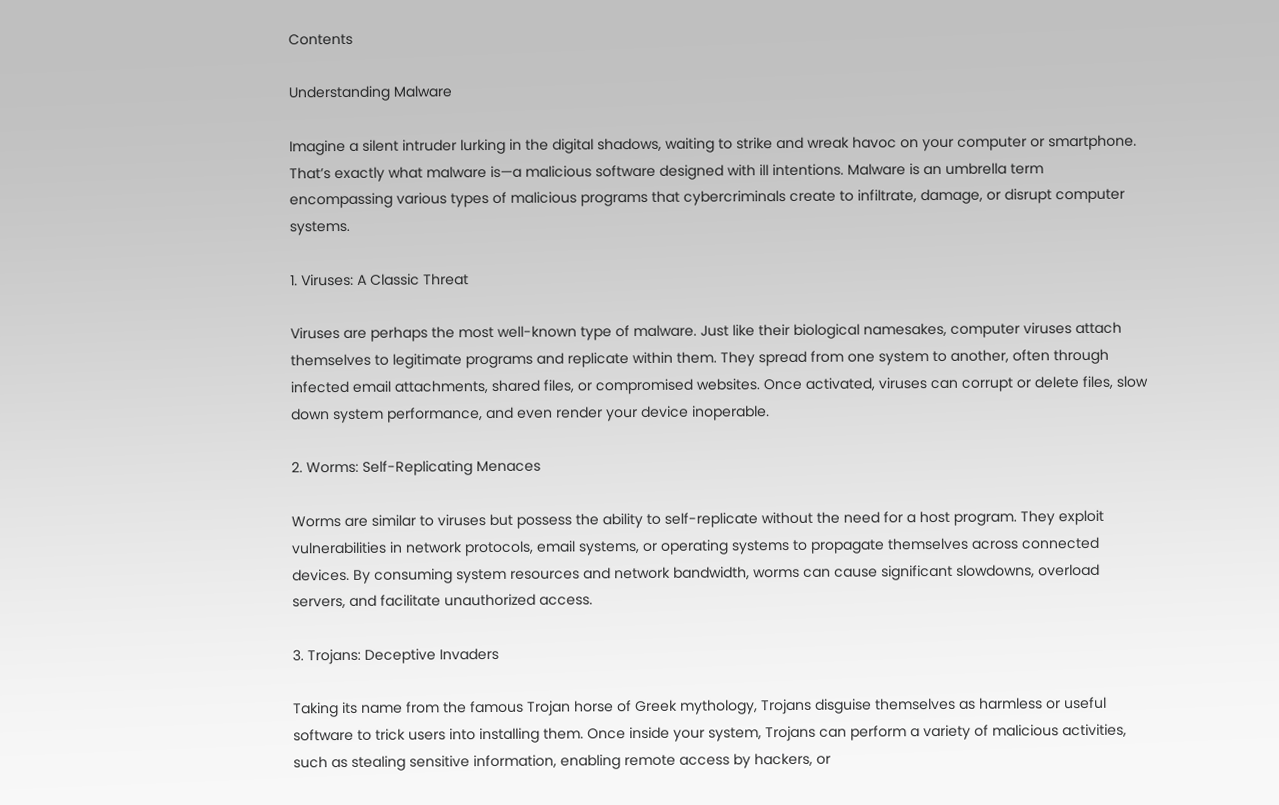Contents

Understanding Malware

Imagine a silent intruder lurking in the digital shadows, waiting to strike and wreak havoc on your computer or smartphone. That’s exactly what malware is—a malicious software designed with ill intentions. Malware is an umbrella term encompassing various types of malicious programs that cybercriminals create to infiltrate, damage, or disrupt computer systems.

1. Viruses: A Classic Threat

Viruses are perhaps the most well-known type of malware. Just like their biological namesakes, computer viruses attach themselves to legitimate programs and replicate within them. They spread from one system to another, often through infected email attachments, shared files, or compromised websites. Once activated, viruses can corrupt or delete files, slow down system performance, and even render your device inoperable.

2. Worms: Self-Replicating Menaces

Worms are similar to viruses but possess the ability to self-replicate without the need for a host program. They exploit vulnerabilities in network protocols, email systems, or operating systems to propagate themselves across connected devices. By consuming system resources and network bandwidth, worms can cause significant slowdowns, overload servers, and facilitate unauthorized access.

3. Trojans: Deceptive Invaders

Taking its name from the famous Trojan horse of Greek mythology, Trojans disguise themselves as harmless or useful software to trick users into installing them. Once inside your system, Trojans can perform a variety of malicious activities, such as stealing sensitive information, enabling remote access by hackers, or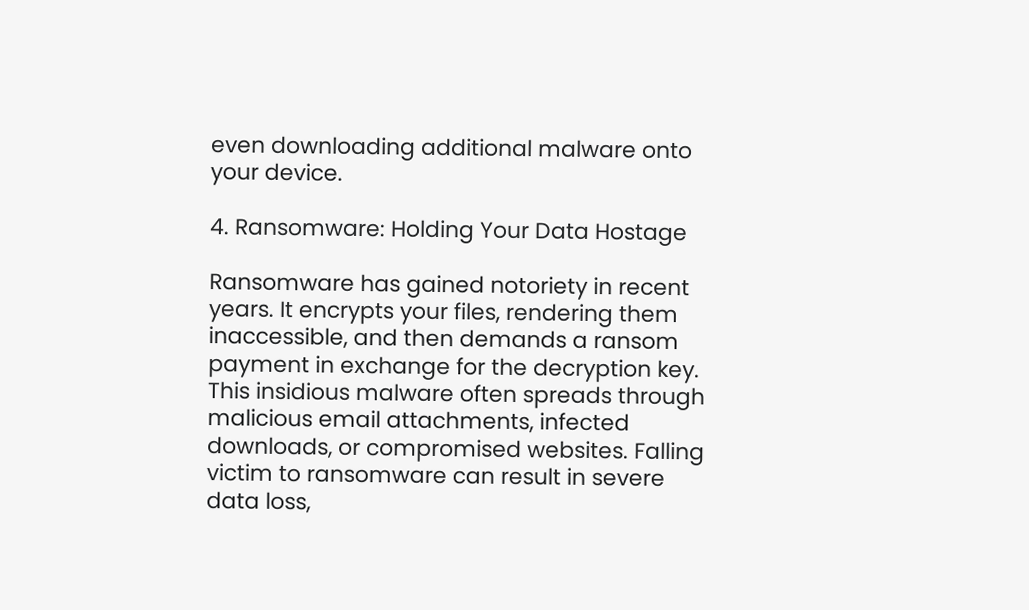even downloading additional malware onto your device.

4. Ransomware: Holding Your Data Hostage

Ransomware has gained notoriety in recent years. It encrypts your files, rendering them inaccessible, and then demands a ransom payment in exchange for the decryption key. This insidious malware often spreads through malicious email attachments, infected downloads, or compromised websites. Falling victim to ransomware can result in severe data loss,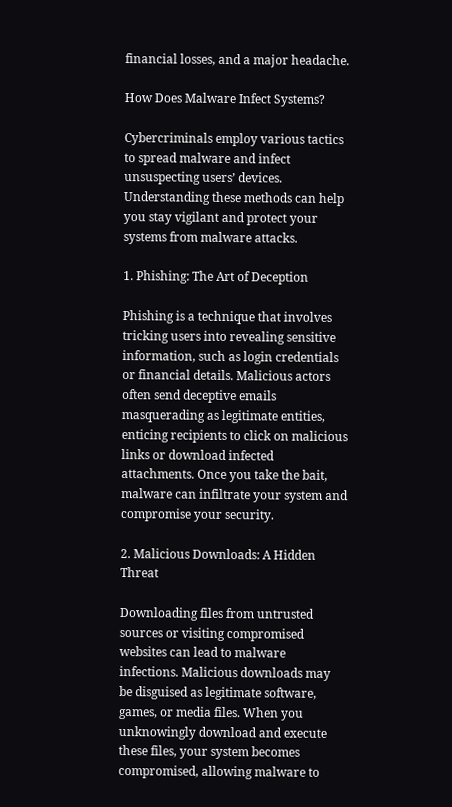financial losses, and a major headache.

How Does Malware Infect Systems?

Cybercriminals employ various tactics to spread malware and infect unsuspecting users’ devices. Understanding these methods can help you stay vigilant and protect your systems from malware attacks.

1. Phishing: The Art of Deception

Phishing is a technique that involves tricking users into revealing sensitive information, such as login credentials or financial details. Malicious actors often send deceptive emails masquerading as legitimate entities, enticing recipients to click on malicious links or download infected attachments. Once you take the bait, malware can infiltrate your system and compromise your security.

2. Malicious Downloads: A Hidden Threat

Downloading files from untrusted sources or visiting compromised websites can lead to malware infections. Malicious downloads may be disguised as legitimate software, games, or media files. When you unknowingly download and execute these files, your system becomes compromised, allowing malware to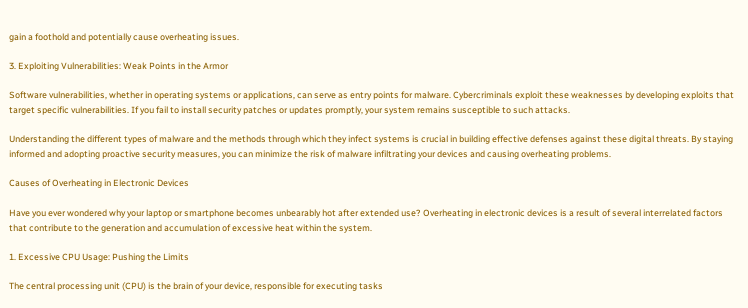gain a foothold and potentially cause overheating issues.

3. Exploiting Vulnerabilities: Weak Points in the Armor

Software vulnerabilities, whether in operating systems or applications, can serve as entry points for malware. Cybercriminals exploit these weaknesses by developing exploits that target specific vulnerabilities. If you fail to install security patches or updates promptly, your system remains susceptible to such attacks.

Understanding the different types of malware and the methods through which they infect systems is crucial in building effective defenses against these digital threats. By staying informed and adopting proactive security measures, you can minimize the risk of malware infiltrating your devices and causing overheating problems.

Causes of Overheating in Electronic Devices

Have you ever wondered why your laptop or smartphone becomes unbearably hot after extended use? Overheating in electronic devices is a result of several interrelated factors that contribute to the generation and accumulation of excessive heat within the system.

1. Excessive CPU Usage: Pushing the Limits

The central processing unit (CPU) is the brain of your device, responsible for executing tasks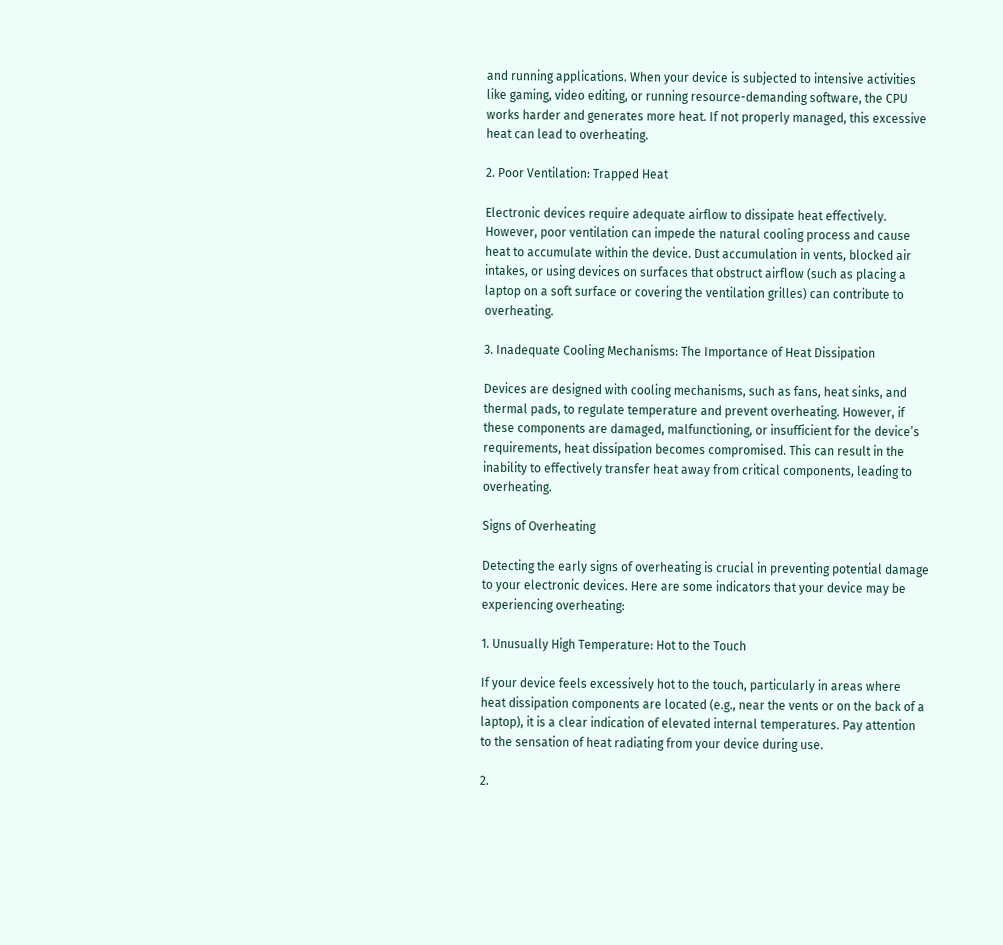and running applications. When your device is subjected to intensive activities like gaming, video editing, or running resource-demanding software, the CPU works harder and generates more heat. If not properly managed, this excessive heat can lead to overheating.

2. Poor Ventilation: Trapped Heat

Electronic devices require adequate airflow to dissipate heat effectively. However, poor ventilation can impede the natural cooling process and cause heat to accumulate within the device. Dust accumulation in vents, blocked air intakes, or using devices on surfaces that obstruct airflow (such as placing a laptop on a soft surface or covering the ventilation grilles) can contribute to overheating.

3. Inadequate Cooling Mechanisms: The Importance of Heat Dissipation

Devices are designed with cooling mechanisms, such as fans, heat sinks, and thermal pads, to regulate temperature and prevent overheating. However, if these components are damaged, malfunctioning, or insufficient for the device’s requirements, heat dissipation becomes compromised. This can result in the inability to effectively transfer heat away from critical components, leading to overheating.

Signs of Overheating

Detecting the early signs of overheating is crucial in preventing potential damage to your electronic devices. Here are some indicators that your device may be experiencing overheating:

1. Unusually High Temperature: Hot to the Touch

If your device feels excessively hot to the touch, particularly in areas where heat dissipation components are located (e.g., near the vents or on the back of a laptop), it is a clear indication of elevated internal temperatures. Pay attention to the sensation of heat radiating from your device during use.

2.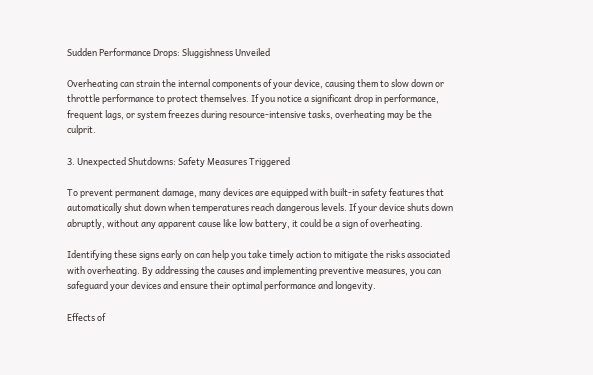Sudden Performance Drops: Sluggishness Unveiled

Overheating can strain the internal components of your device, causing them to slow down or throttle performance to protect themselves. If you notice a significant drop in performance, frequent lags, or system freezes during resource-intensive tasks, overheating may be the culprit.

3. Unexpected Shutdowns: Safety Measures Triggered

To prevent permanent damage, many devices are equipped with built-in safety features that automatically shut down when temperatures reach dangerous levels. If your device shuts down abruptly, without any apparent cause like low battery, it could be a sign of overheating.

Identifying these signs early on can help you take timely action to mitigate the risks associated with overheating. By addressing the causes and implementing preventive measures, you can safeguard your devices and ensure their optimal performance and longevity.

Effects of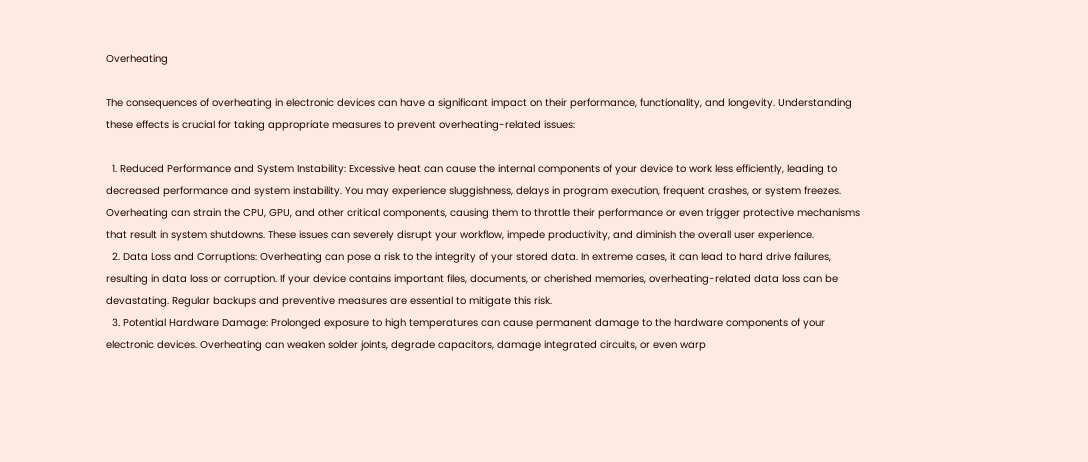Overheating

The consequences of overheating in electronic devices can have a significant impact on their performance, functionality, and longevity. Understanding these effects is crucial for taking appropriate measures to prevent overheating-related issues:

  1. Reduced Performance and System Instability: Excessive heat can cause the internal components of your device to work less efficiently, leading to decreased performance and system instability. You may experience sluggishness, delays in program execution, frequent crashes, or system freezes. Overheating can strain the CPU, GPU, and other critical components, causing them to throttle their performance or even trigger protective mechanisms that result in system shutdowns. These issues can severely disrupt your workflow, impede productivity, and diminish the overall user experience.
  2. Data Loss and Corruptions: Overheating can pose a risk to the integrity of your stored data. In extreme cases, it can lead to hard drive failures, resulting in data loss or corruption. If your device contains important files, documents, or cherished memories, overheating-related data loss can be devastating. Regular backups and preventive measures are essential to mitigate this risk.
  3. Potential Hardware Damage: Prolonged exposure to high temperatures can cause permanent damage to the hardware components of your electronic devices. Overheating can weaken solder joints, degrade capacitors, damage integrated circuits, or even warp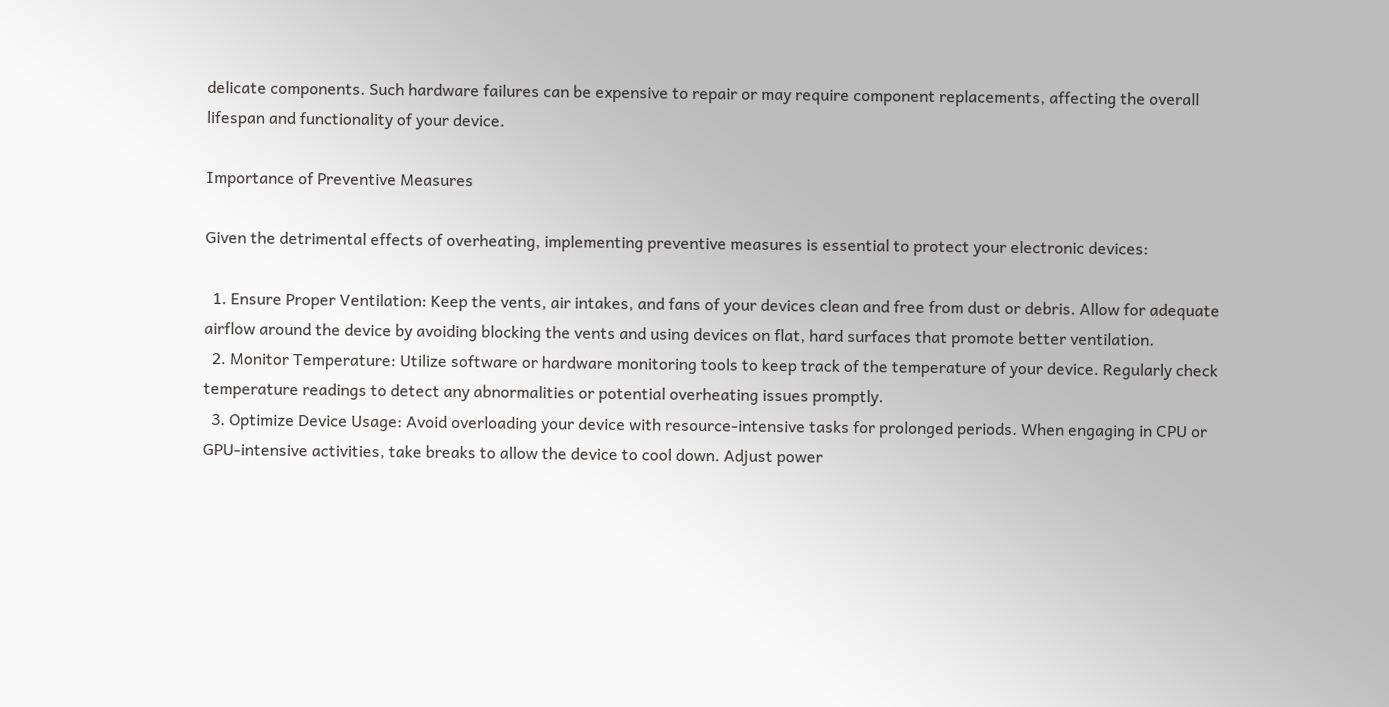delicate components. Such hardware failures can be expensive to repair or may require component replacements, affecting the overall lifespan and functionality of your device.

Importance of Preventive Measures

Given the detrimental effects of overheating, implementing preventive measures is essential to protect your electronic devices:

  1. Ensure Proper Ventilation: Keep the vents, air intakes, and fans of your devices clean and free from dust or debris. Allow for adequate airflow around the device by avoiding blocking the vents and using devices on flat, hard surfaces that promote better ventilation.
  2. Monitor Temperature: Utilize software or hardware monitoring tools to keep track of the temperature of your device. Regularly check temperature readings to detect any abnormalities or potential overheating issues promptly.
  3. Optimize Device Usage: Avoid overloading your device with resource-intensive tasks for prolonged periods. When engaging in CPU or GPU-intensive activities, take breaks to allow the device to cool down. Adjust power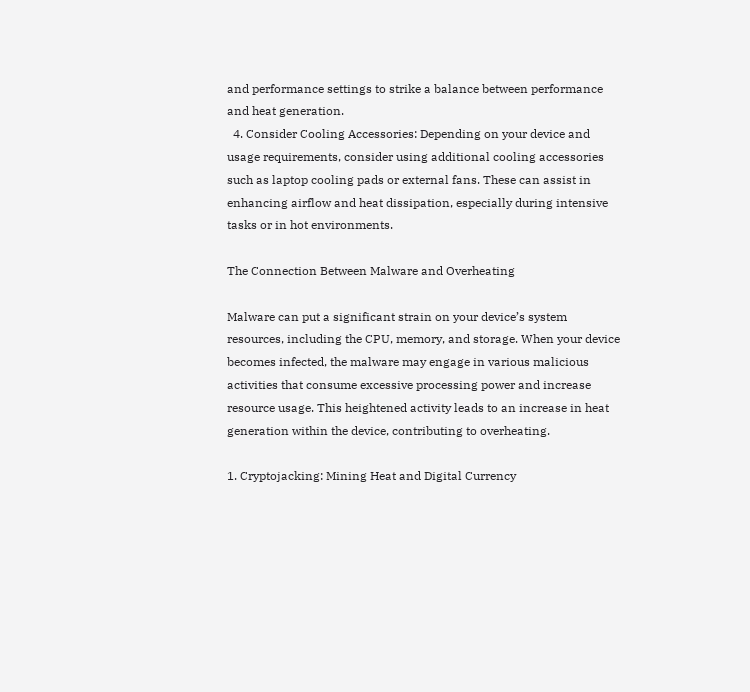and performance settings to strike a balance between performance and heat generation.
  4. Consider Cooling Accessories: Depending on your device and usage requirements, consider using additional cooling accessories such as laptop cooling pads or external fans. These can assist in enhancing airflow and heat dissipation, especially during intensive tasks or in hot environments.

The Connection Between Malware and Overheating

Malware can put a significant strain on your device’s system resources, including the CPU, memory, and storage. When your device becomes infected, the malware may engage in various malicious activities that consume excessive processing power and increase resource usage. This heightened activity leads to an increase in heat generation within the device, contributing to overheating.

1. Cryptojacking: Mining Heat and Digital Currency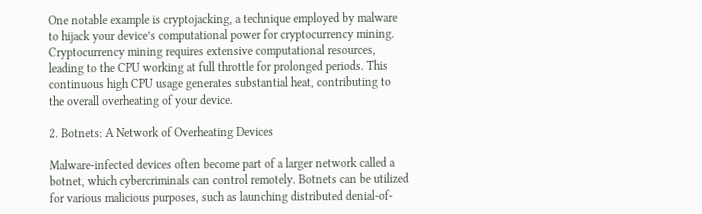One notable example is cryptojacking, a technique employed by malware to hijack your device’s computational power for cryptocurrency mining. Cryptocurrency mining requires extensive computational resources, leading to the CPU working at full throttle for prolonged periods. This continuous high CPU usage generates substantial heat, contributing to the overall overheating of your device.

2. Botnets: A Network of Overheating Devices

Malware-infected devices often become part of a larger network called a botnet, which cybercriminals can control remotely. Botnets can be utilized for various malicious purposes, such as launching distributed denial-of-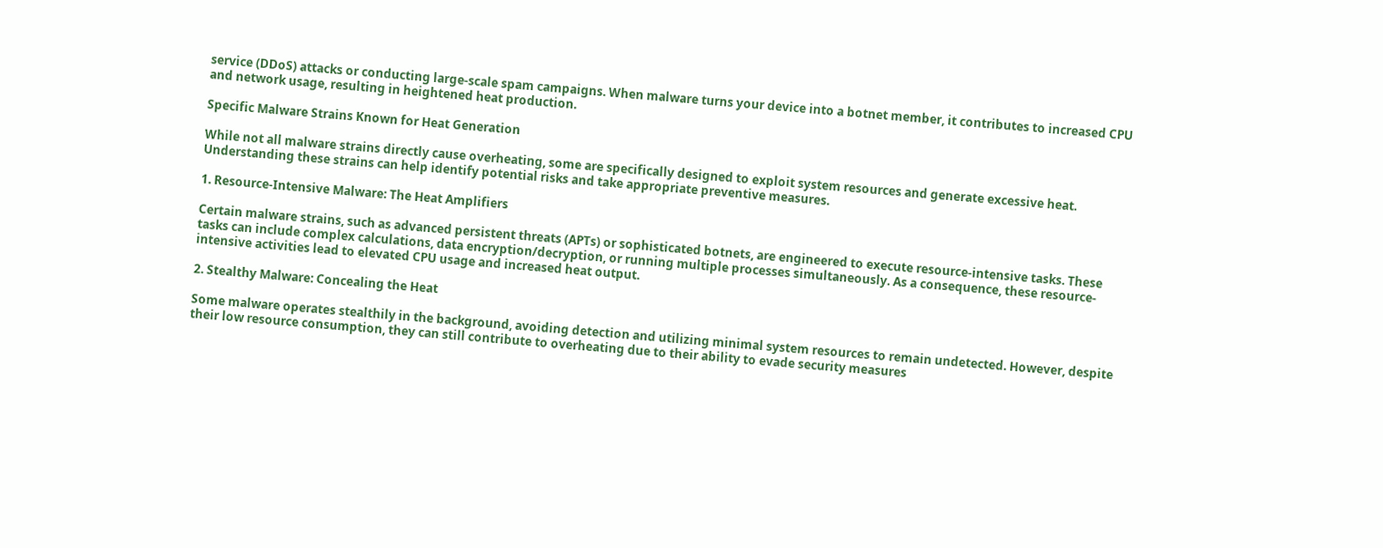service (DDoS) attacks or conducting large-scale spam campaigns. When malware turns your device into a botnet member, it contributes to increased CPU and network usage, resulting in heightened heat production.

Specific Malware Strains Known for Heat Generation

While not all malware strains directly cause overheating, some are specifically designed to exploit system resources and generate excessive heat. Understanding these strains can help identify potential risks and take appropriate preventive measures.

1. Resource-Intensive Malware: The Heat Amplifiers

Certain malware strains, such as advanced persistent threats (APTs) or sophisticated botnets, are engineered to execute resource-intensive tasks. These tasks can include complex calculations, data encryption/decryption, or running multiple processes simultaneously. As a consequence, these resource-intensive activities lead to elevated CPU usage and increased heat output.

2. Stealthy Malware: Concealing the Heat

Some malware operates stealthily in the background, avoiding detection and utilizing minimal system resources to remain undetected. However, despite their low resource consumption, they can still contribute to overheating due to their ability to evade security measures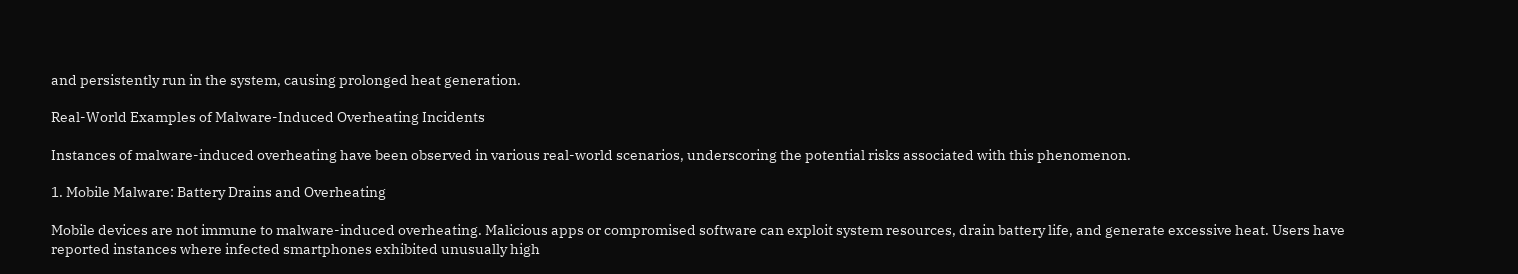and persistently run in the system, causing prolonged heat generation.

Real-World Examples of Malware-Induced Overheating Incidents

Instances of malware-induced overheating have been observed in various real-world scenarios, underscoring the potential risks associated with this phenomenon.

1. Mobile Malware: Battery Drains and Overheating

Mobile devices are not immune to malware-induced overheating. Malicious apps or compromised software can exploit system resources, drain battery life, and generate excessive heat. Users have reported instances where infected smartphones exhibited unusually high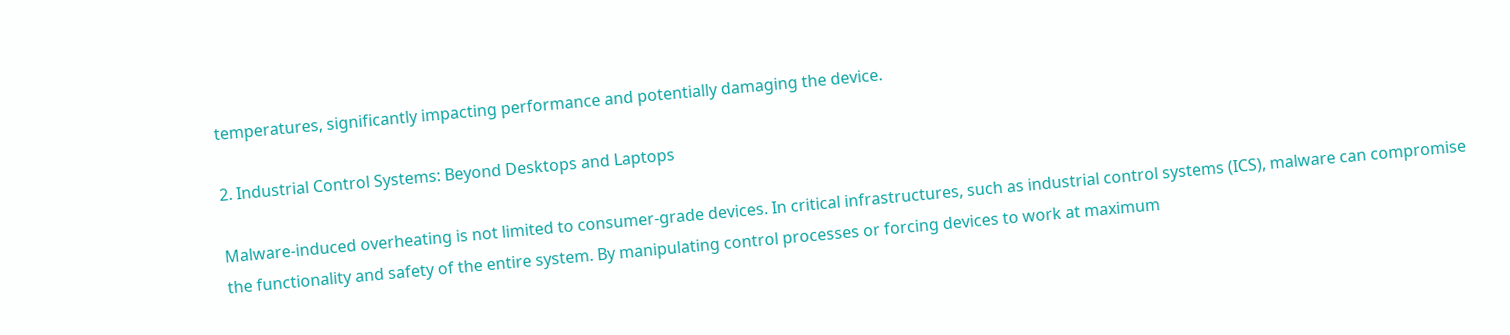temperatures, significantly impacting performance and potentially damaging the device.

2. Industrial Control Systems: Beyond Desktops and Laptops

Malware-induced overheating is not limited to consumer-grade devices. In critical infrastructures, such as industrial control systems (ICS), malware can compromise the functionality and safety of the entire system. By manipulating control processes or forcing devices to work at maximum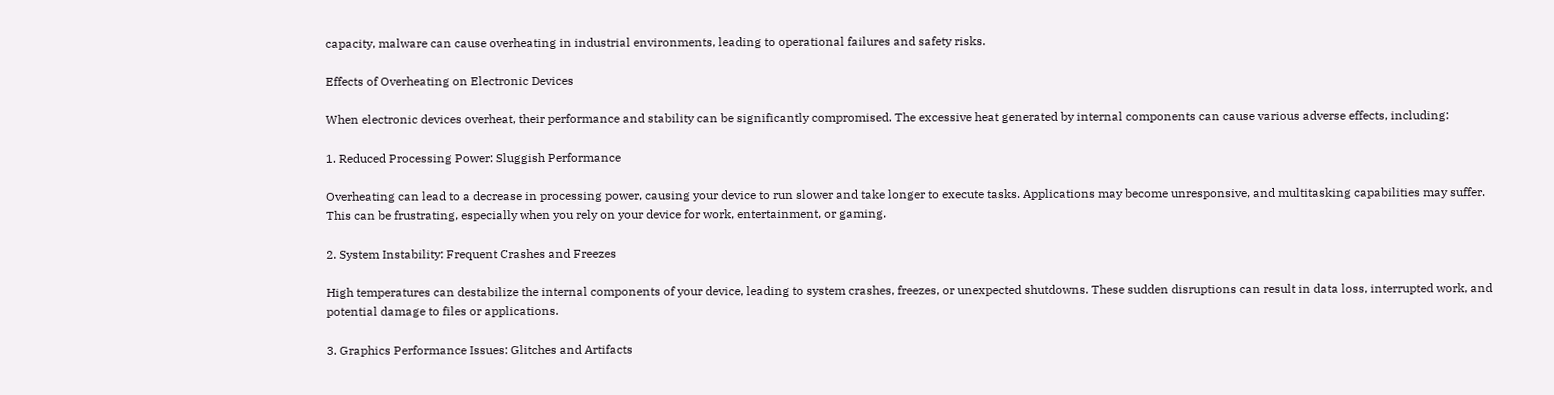capacity, malware can cause overheating in industrial environments, leading to operational failures and safety risks.

Effects of Overheating on Electronic Devices

When electronic devices overheat, their performance and stability can be significantly compromised. The excessive heat generated by internal components can cause various adverse effects, including:

1. Reduced Processing Power: Sluggish Performance

Overheating can lead to a decrease in processing power, causing your device to run slower and take longer to execute tasks. Applications may become unresponsive, and multitasking capabilities may suffer. This can be frustrating, especially when you rely on your device for work, entertainment, or gaming.

2. System Instability: Frequent Crashes and Freezes

High temperatures can destabilize the internal components of your device, leading to system crashes, freezes, or unexpected shutdowns. These sudden disruptions can result in data loss, interrupted work, and potential damage to files or applications.

3. Graphics Performance Issues: Glitches and Artifacts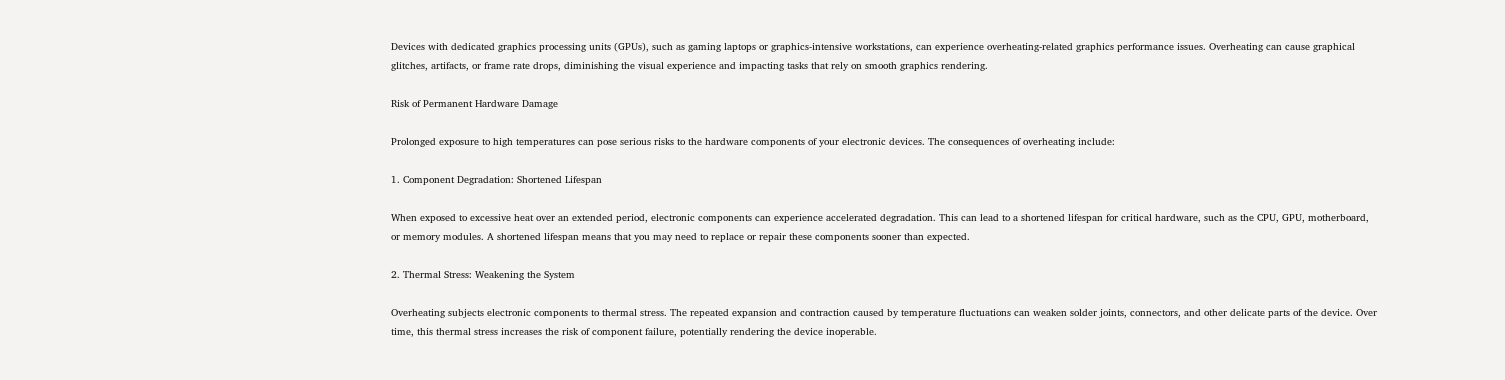Devices with dedicated graphics processing units (GPUs), such as gaming laptops or graphics-intensive workstations, can experience overheating-related graphics performance issues. Overheating can cause graphical glitches, artifacts, or frame rate drops, diminishing the visual experience and impacting tasks that rely on smooth graphics rendering.

Risk of Permanent Hardware Damage

Prolonged exposure to high temperatures can pose serious risks to the hardware components of your electronic devices. The consequences of overheating include:

1. Component Degradation: Shortened Lifespan

When exposed to excessive heat over an extended period, electronic components can experience accelerated degradation. This can lead to a shortened lifespan for critical hardware, such as the CPU, GPU, motherboard, or memory modules. A shortened lifespan means that you may need to replace or repair these components sooner than expected.

2. Thermal Stress: Weakening the System

Overheating subjects electronic components to thermal stress. The repeated expansion and contraction caused by temperature fluctuations can weaken solder joints, connectors, and other delicate parts of the device. Over time, this thermal stress increases the risk of component failure, potentially rendering the device inoperable.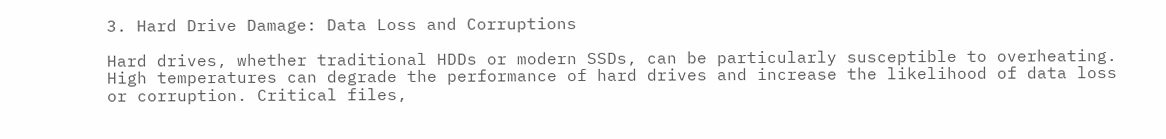3. Hard Drive Damage: Data Loss and Corruptions

Hard drives, whether traditional HDDs or modern SSDs, can be particularly susceptible to overheating. High temperatures can degrade the performance of hard drives and increase the likelihood of data loss or corruption. Critical files,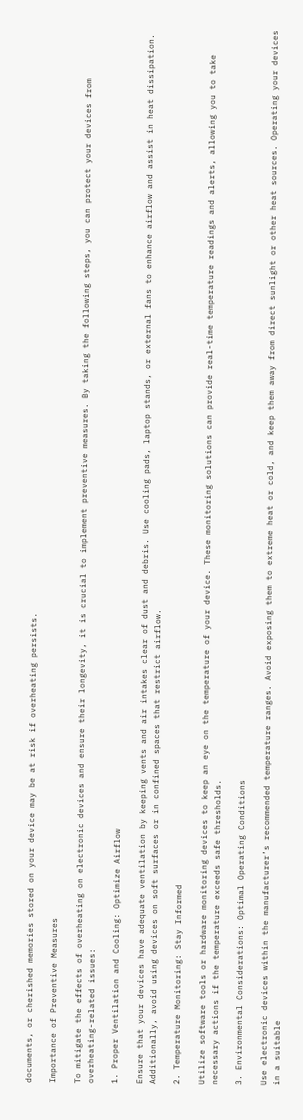documents, or cherished memories stored on your device may be at risk if overheating persists.

Importance of Preventive Measures

To mitigate the effects of overheating on electronic devices and ensure their longevity, it is crucial to implement preventive measures. By taking the following steps, you can protect your devices from overheating-related issues:

1. Proper Ventilation and Cooling: Optimize Airflow

Ensure that your devices have adequate ventilation by keeping vents and air intakes clear of dust and debris. Use cooling pads, laptop stands, or external fans to enhance airflow and assist in heat dissipation. Additionally, avoid using devices on soft surfaces or in confined spaces that restrict airflow.

2. Temperature Monitoring: Stay Informed

Utilize software tools or hardware monitoring devices to keep an eye on the temperature of your device. These monitoring solutions can provide real-time temperature readings and alerts, allowing you to take necessary actions if the temperature exceeds safe thresholds.

3. Environmental Considerations: Optimal Operating Conditions

Use electronic devices within the manufacturer’s recommended temperature ranges. Avoid exposing them to extreme heat or cold, and keep them away from direct sunlight or other heat sources. Operating your devices in a suitable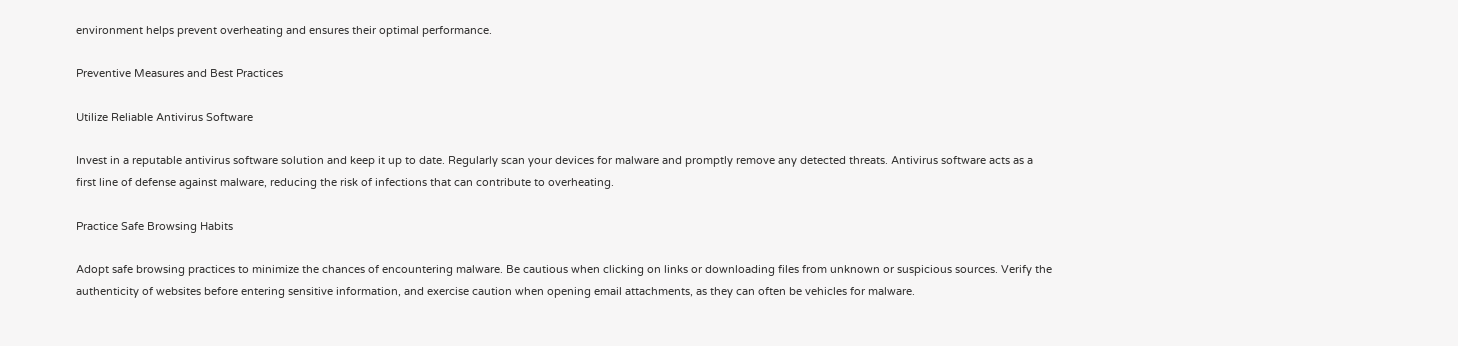environment helps prevent overheating and ensures their optimal performance.

Preventive Measures and Best Practices

Utilize Reliable Antivirus Software

Invest in a reputable antivirus software solution and keep it up to date. Regularly scan your devices for malware and promptly remove any detected threats. Antivirus software acts as a first line of defense against malware, reducing the risk of infections that can contribute to overheating.

Practice Safe Browsing Habits

Adopt safe browsing practices to minimize the chances of encountering malware. Be cautious when clicking on links or downloading files from unknown or suspicious sources. Verify the authenticity of websites before entering sensitive information, and exercise caution when opening email attachments, as they can often be vehicles for malware.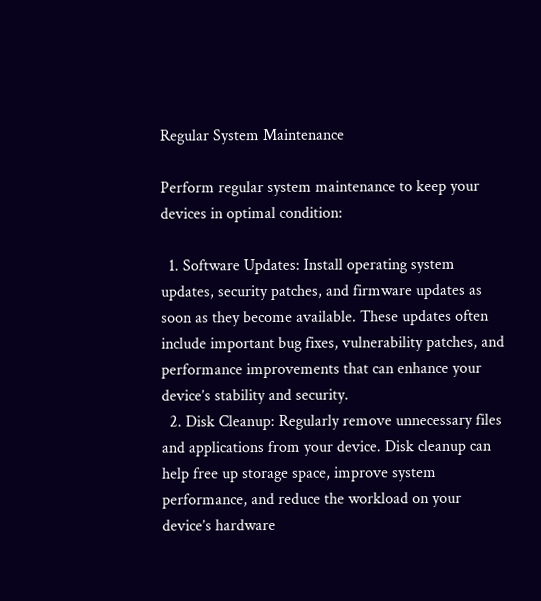Regular System Maintenance

Perform regular system maintenance to keep your devices in optimal condition:

  1. Software Updates: Install operating system updates, security patches, and firmware updates as soon as they become available. These updates often include important bug fixes, vulnerability patches, and performance improvements that can enhance your device’s stability and security.
  2. Disk Cleanup: Regularly remove unnecessary files and applications from your device. Disk cleanup can help free up storage space, improve system performance, and reduce the workload on your device’s hardware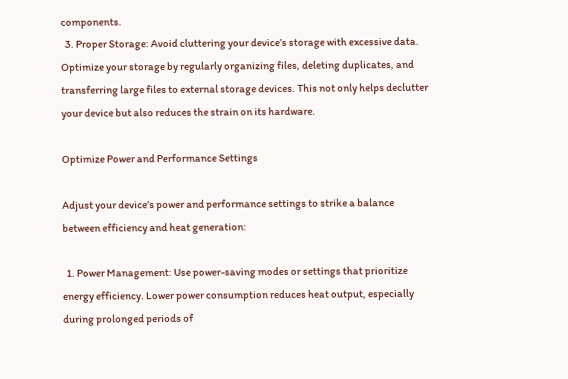components.
  3. Proper Storage: Avoid cluttering your device’s storage with excessive data. Optimize your storage by regularly organizing files, deleting duplicates, and transferring large files to external storage devices. This not only helps declutter your device but also reduces the strain on its hardware.

Optimize Power and Performance Settings

Adjust your device’s power and performance settings to strike a balance between efficiency and heat generation:

  1. Power Management: Use power-saving modes or settings that prioritize energy efficiency. Lower power consumption reduces heat output, especially during prolonged periods of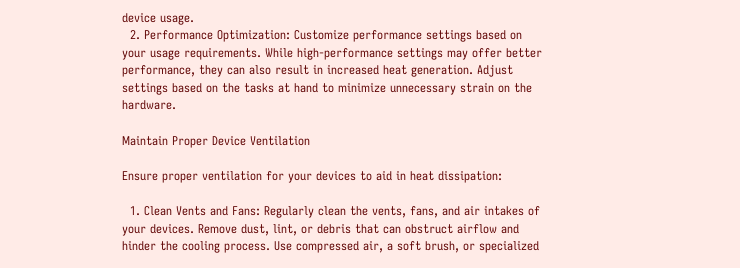device usage.
  2. Performance Optimization: Customize performance settings based on your usage requirements. While high-performance settings may offer better performance, they can also result in increased heat generation. Adjust settings based on the tasks at hand to minimize unnecessary strain on the hardware.

Maintain Proper Device Ventilation

Ensure proper ventilation for your devices to aid in heat dissipation:

  1. Clean Vents and Fans: Regularly clean the vents, fans, and air intakes of your devices. Remove dust, lint, or debris that can obstruct airflow and hinder the cooling process. Use compressed air, a soft brush, or specialized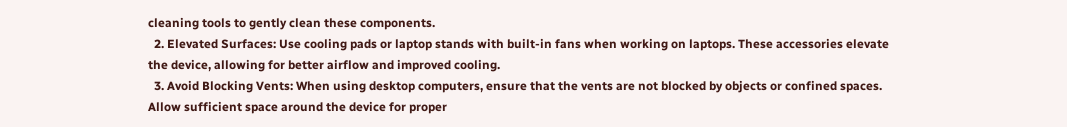cleaning tools to gently clean these components.
  2. Elevated Surfaces: Use cooling pads or laptop stands with built-in fans when working on laptops. These accessories elevate the device, allowing for better airflow and improved cooling.
  3. Avoid Blocking Vents: When using desktop computers, ensure that the vents are not blocked by objects or confined spaces. Allow sufficient space around the device for proper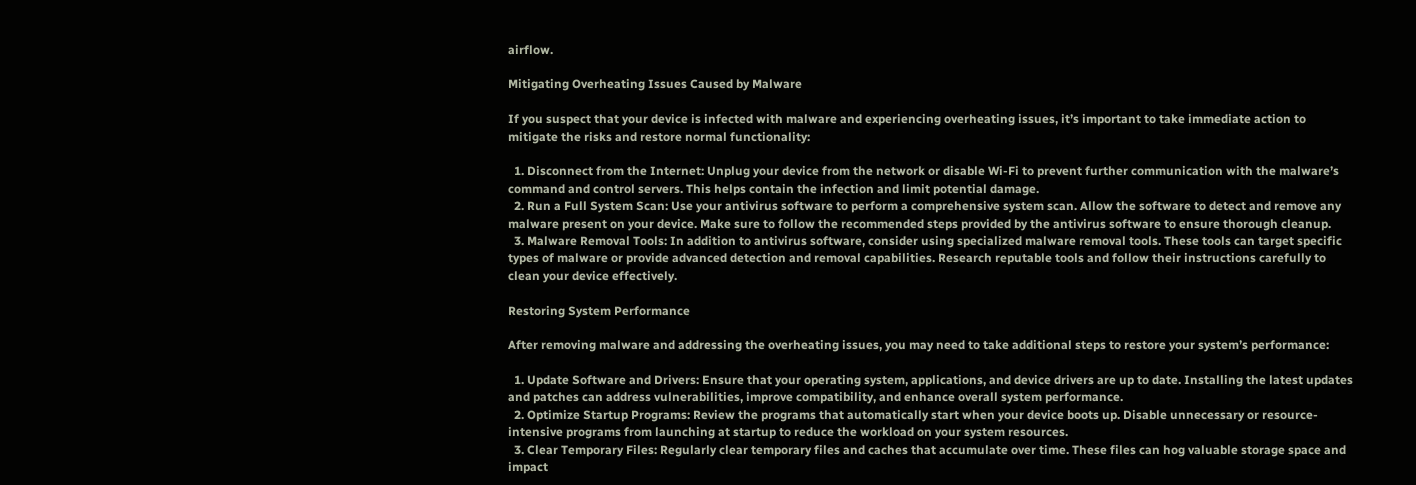airflow.

Mitigating Overheating Issues Caused by Malware

If you suspect that your device is infected with malware and experiencing overheating issues, it’s important to take immediate action to mitigate the risks and restore normal functionality:

  1. Disconnect from the Internet: Unplug your device from the network or disable Wi-Fi to prevent further communication with the malware’s command and control servers. This helps contain the infection and limit potential damage.
  2. Run a Full System Scan: Use your antivirus software to perform a comprehensive system scan. Allow the software to detect and remove any malware present on your device. Make sure to follow the recommended steps provided by the antivirus software to ensure thorough cleanup.
  3. Malware Removal Tools: In addition to antivirus software, consider using specialized malware removal tools. These tools can target specific types of malware or provide advanced detection and removal capabilities. Research reputable tools and follow their instructions carefully to clean your device effectively.

Restoring System Performance

After removing malware and addressing the overheating issues, you may need to take additional steps to restore your system’s performance:

  1. Update Software and Drivers: Ensure that your operating system, applications, and device drivers are up to date. Installing the latest updates and patches can address vulnerabilities, improve compatibility, and enhance overall system performance.
  2. Optimize Startup Programs: Review the programs that automatically start when your device boots up. Disable unnecessary or resource-intensive programs from launching at startup to reduce the workload on your system resources.
  3. Clear Temporary Files: Regularly clear temporary files and caches that accumulate over time. These files can hog valuable storage space and impact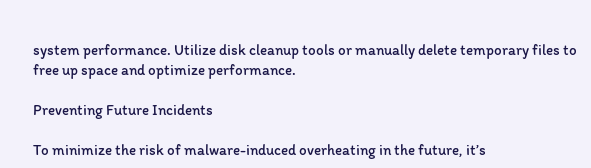system performance. Utilize disk cleanup tools or manually delete temporary files to free up space and optimize performance.

Preventing Future Incidents

To minimize the risk of malware-induced overheating in the future, it’s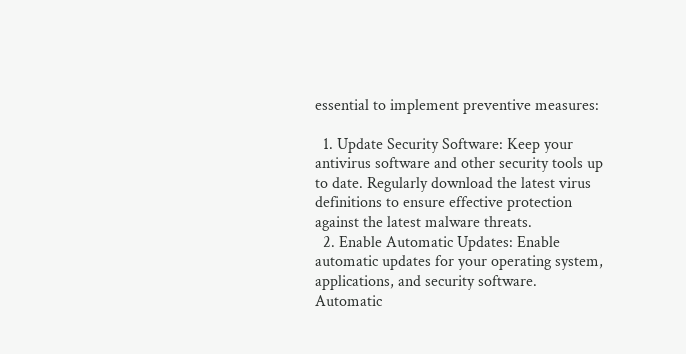essential to implement preventive measures:

  1. Update Security Software: Keep your antivirus software and other security tools up to date. Regularly download the latest virus definitions to ensure effective protection against the latest malware threats.
  2. Enable Automatic Updates: Enable automatic updates for your operating system, applications, and security software. Automatic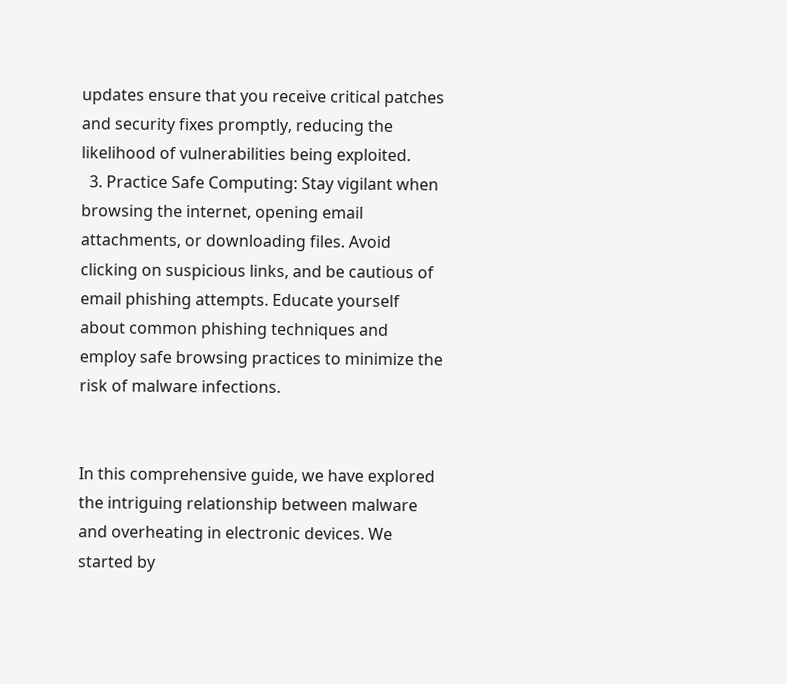updates ensure that you receive critical patches and security fixes promptly, reducing the likelihood of vulnerabilities being exploited.
  3. Practice Safe Computing: Stay vigilant when browsing the internet, opening email attachments, or downloading files. Avoid clicking on suspicious links, and be cautious of email phishing attempts. Educate yourself about common phishing techniques and employ safe browsing practices to minimize the risk of malware infections.


In this comprehensive guide, we have explored the intriguing relationship between malware and overheating in electronic devices. We started by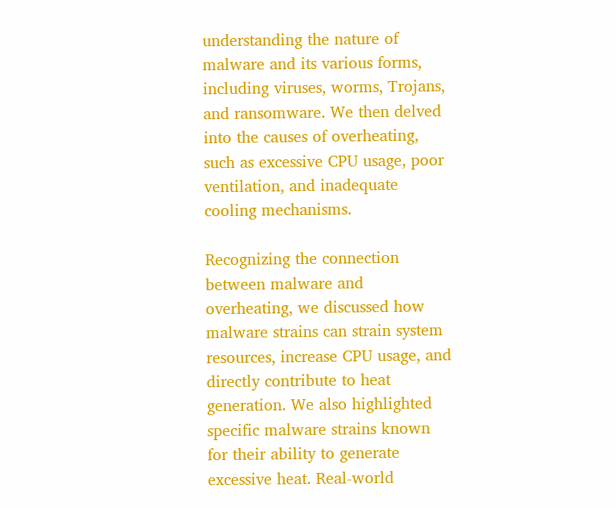understanding the nature of malware and its various forms, including viruses, worms, Trojans, and ransomware. We then delved into the causes of overheating, such as excessive CPU usage, poor ventilation, and inadequate cooling mechanisms.

Recognizing the connection between malware and overheating, we discussed how malware strains can strain system resources, increase CPU usage, and directly contribute to heat generation. We also highlighted specific malware strains known for their ability to generate excessive heat. Real-world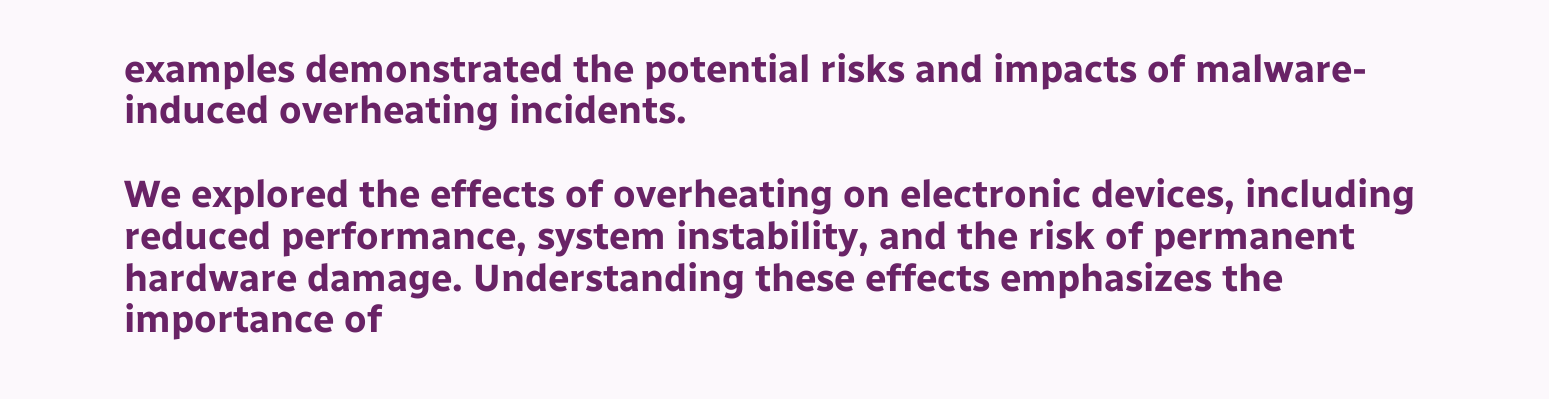examples demonstrated the potential risks and impacts of malware-induced overheating incidents.

We explored the effects of overheating on electronic devices, including reduced performance, system instability, and the risk of permanent hardware damage. Understanding these effects emphasizes the importance of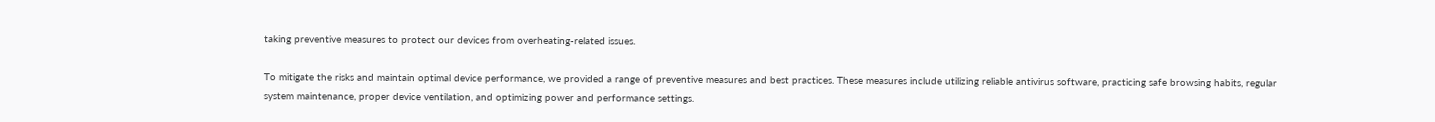taking preventive measures to protect our devices from overheating-related issues.

To mitigate the risks and maintain optimal device performance, we provided a range of preventive measures and best practices. These measures include utilizing reliable antivirus software, practicing safe browsing habits, regular system maintenance, proper device ventilation, and optimizing power and performance settings.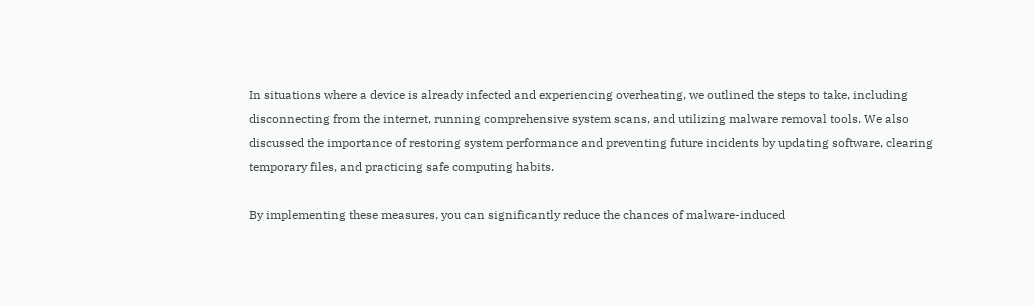In situations where a device is already infected and experiencing overheating, we outlined the steps to take, including disconnecting from the internet, running comprehensive system scans, and utilizing malware removal tools. We also discussed the importance of restoring system performance and preventing future incidents by updating software, clearing temporary files, and practicing safe computing habits.

By implementing these measures, you can significantly reduce the chances of malware-induced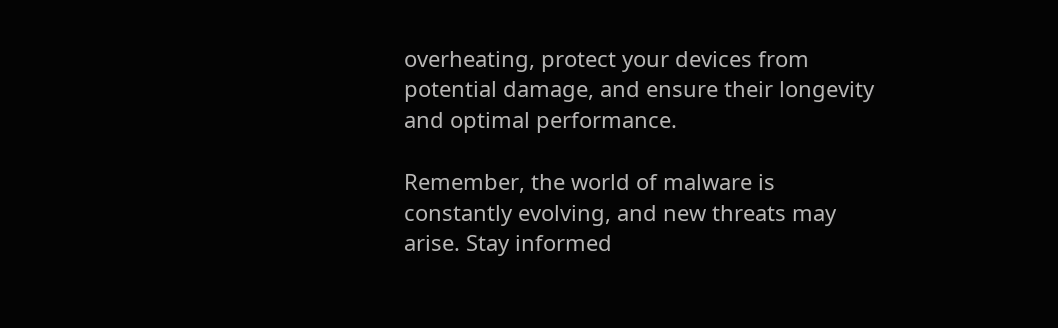overheating, protect your devices from potential damage, and ensure their longevity and optimal performance.

Remember, the world of malware is constantly evolving, and new threats may arise. Stay informed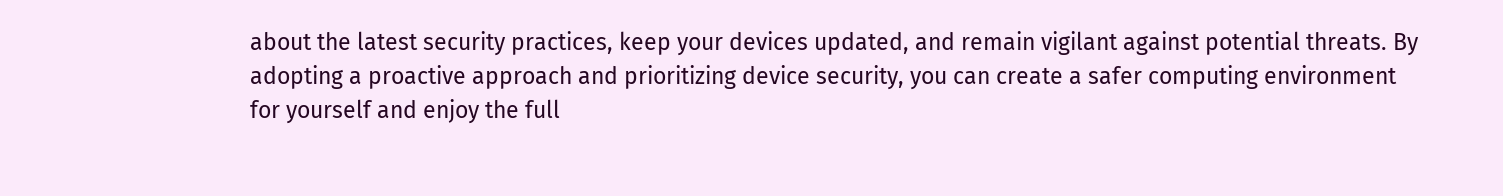about the latest security practices, keep your devices updated, and remain vigilant against potential threats. By adopting a proactive approach and prioritizing device security, you can create a safer computing environment for yourself and enjoy the full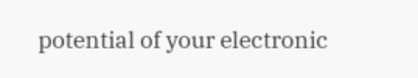potential of your electronic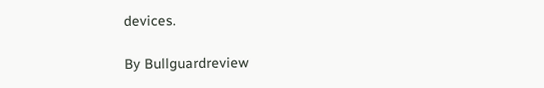devices.

By Bullguardreview